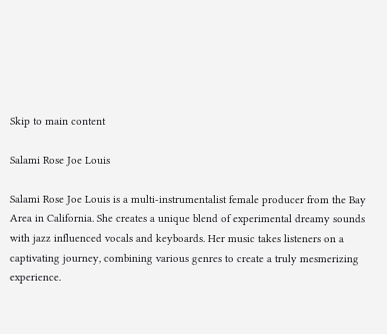Skip to main content

Salami Rose Joe Louis

Salami Rose Joe Louis is a multi-instrumentalist female producer from the Bay Area in California. She creates a unique blend of experimental dreamy sounds with jazz influenced vocals and keyboards. Her music takes listeners on a captivating journey, combining various genres to create a truly mesmerizing experience.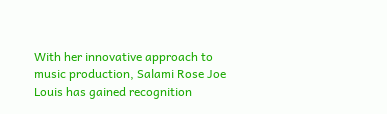With her innovative approach to music production, Salami Rose Joe Louis has gained recognition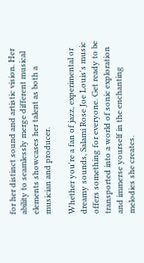for her distinct sound and artistic vision. Her ability to seamlessly merge different musical elements showcases her talent as both a musician and producer.

Whether you're a fan of jazz, experimental or dreamy sounds, Salami Rose Joe Louis's music offers something for everyone. Get ready to be transported into a world of sonic exploration and immerse yourself in the enchanting melodies she creates.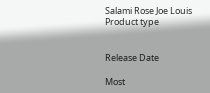Salami Rose Joe Louis
Product type


Release Date

Most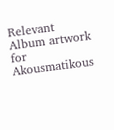Relevant
Album artwork for Akousmatikous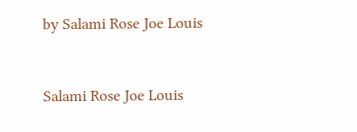by Salami Rose Joe Louis


Salami Rose Joe Louis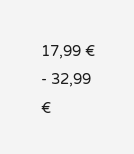17,99 € - 32,99 €